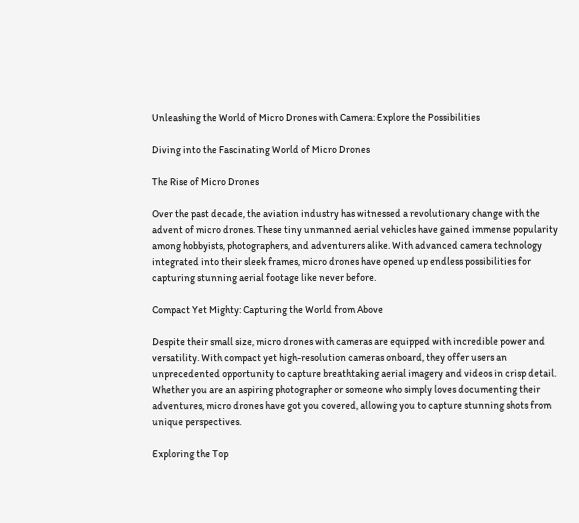Unleashing the World of Micro Drones with Camera: Explore the Possibilities

Diving into the Fascinating World of Micro Drones

The Rise of Micro Drones

Over the past decade, the aviation industry has witnessed a revolutionary change with the advent of micro drones. These tiny unmanned aerial vehicles have gained immense popularity among hobbyists, photographers, and adventurers alike. With advanced camera technology integrated into their sleek frames, micro drones have opened up endless possibilities for capturing stunning aerial footage like never before.

Compact Yet Mighty: Capturing the World from Above

Despite their small size, micro drones with cameras are equipped with incredible power and versatility. With compact yet high-resolution cameras onboard, they offer users an unprecedented opportunity to capture breathtaking aerial imagery and videos in crisp detail. Whether you are an aspiring photographer or someone who simply loves documenting their adventures, micro drones have got you covered, allowing you to capture stunning shots from unique perspectives.

Exploring the Top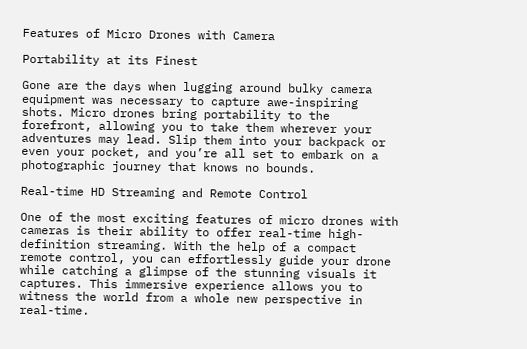Features of Micro Drones with Camera

Portability at its Finest

Gone are the days when lugging around bulky camera equipment was necessary to capture awe-inspiring shots. Micro drones bring portability to the forefront, allowing you to take them wherever your adventures may lead. Slip them into your backpack or even your pocket, and you’re all set to embark on a photographic journey that knows no bounds.

Real-time HD Streaming and Remote Control

One of the most exciting features of micro drones with cameras is their ability to offer real-time high-definition streaming. With the help of a compact remote control, you can effortlessly guide your drone while catching a glimpse of the stunning visuals it captures. This immersive experience allows you to witness the world from a whole new perspective in real-time.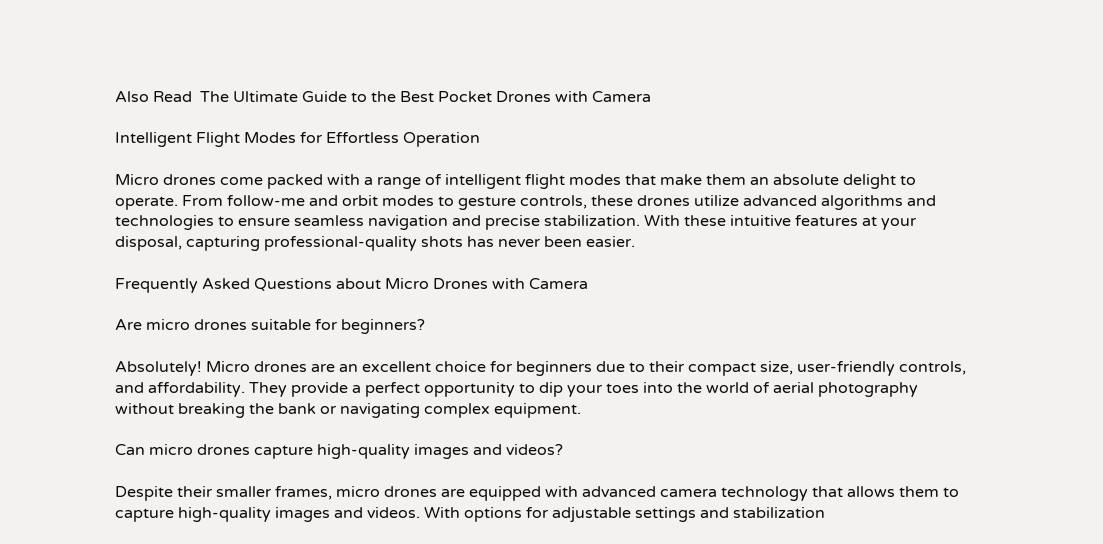Also Read  The Ultimate Guide to the Best Pocket Drones with Camera

Intelligent Flight Modes for Effortless Operation

Micro drones come packed with a range of intelligent flight modes that make them an absolute delight to operate. From follow-me and orbit modes to gesture controls, these drones utilize advanced algorithms and technologies to ensure seamless navigation and precise stabilization. With these intuitive features at your disposal, capturing professional-quality shots has never been easier.

Frequently Asked Questions about Micro Drones with Camera

Are micro drones suitable for beginners?

Absolutely! Micro drones are an excellent choice for beginners due to their compact size, user-friendly controls, and affordability. They provide a perfect opportunity to dip your toes into the world of aerial photography without breaking the bank or navigating complex equipment.

Can micro drones capture high-quality images and videos?

Despite their smaller frames, micro drones are equipped with advanced camera technology that allows them to capture high-quality images and videos. With options for adjustable settings and stabilization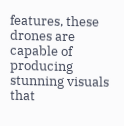features, these drones are capable of producing stunning visuals that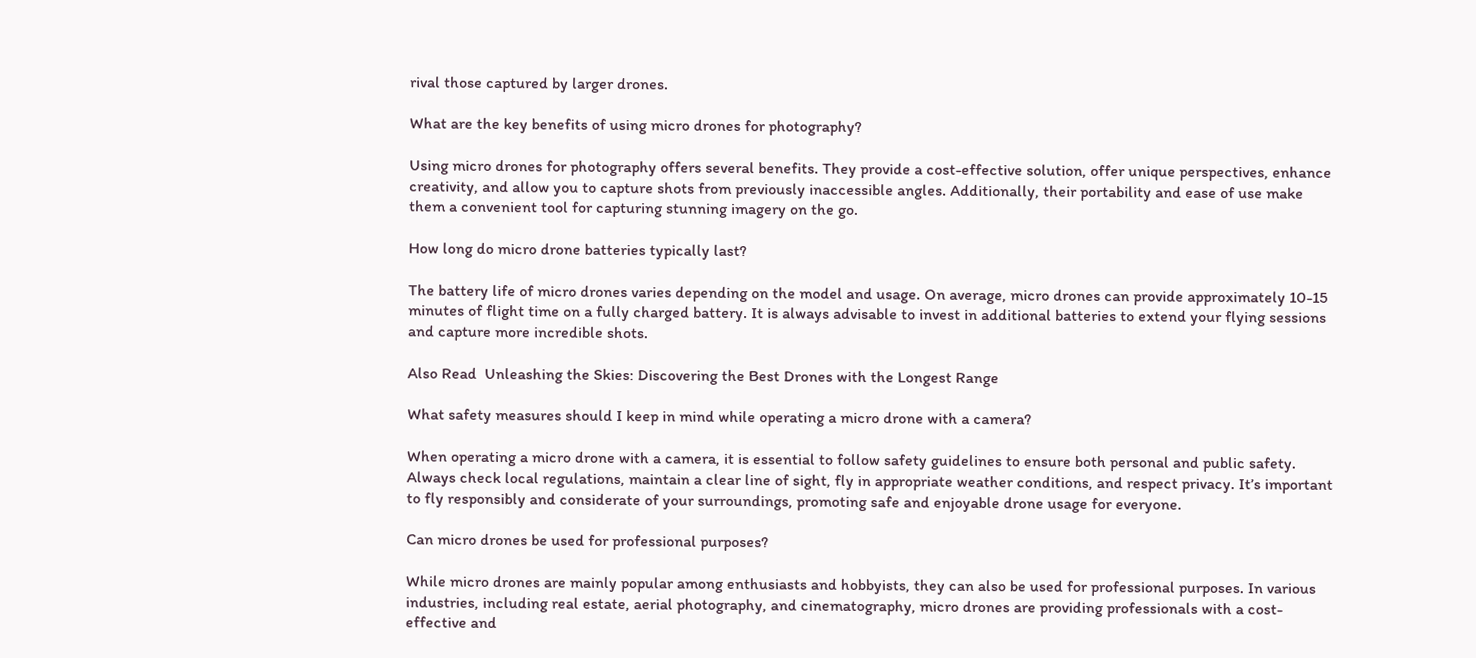rival those captured by larger drones.

What are the key benefits of using micro drones for photography?

Using micro drones for photography offers several benefits. They provide a cost-effective solution, offer unique perspectives, enhance creativity, and allow you to capture shots from previously inaccessible angles. Additionally, their portability and ease of use make them a convenient tool for capturing stunning imagery on the go.

How long do micro drone batteries typically last?

The battery life of micro drones varies depending on the model and usage. On average, micro drones can provide approximately 10-15 minutes of flight time on a fully charged battery. It is always advisable to invest in additional batteries to extend your flying sessions and capture more incredible shots.

Also Read  Unleashing the Skies: Discovering the Best Drones with the Longest Range

What safety measures should I keep in mind while operating a micro drone with a camera?

When operating a micro drone with a camera, it is essential to follow safety guidelines to ensure both personal and public safety. Always check local regulations, maintain a clear line of sight, fly in appropriate weather conditions, and respect privacy. It’s important to fly responsibly and considerate of your surroundings, promoting safe and enjoyable drone usage for everyone.

Can micro drones be used for professional purposes?

While micro drones are mainly popular among enthusiasts and hobbyists, they can also be used for professional purposes. In various industries, including real estate, aerial photography, and cinematography, micro drones are providing professionals with a cost-effective and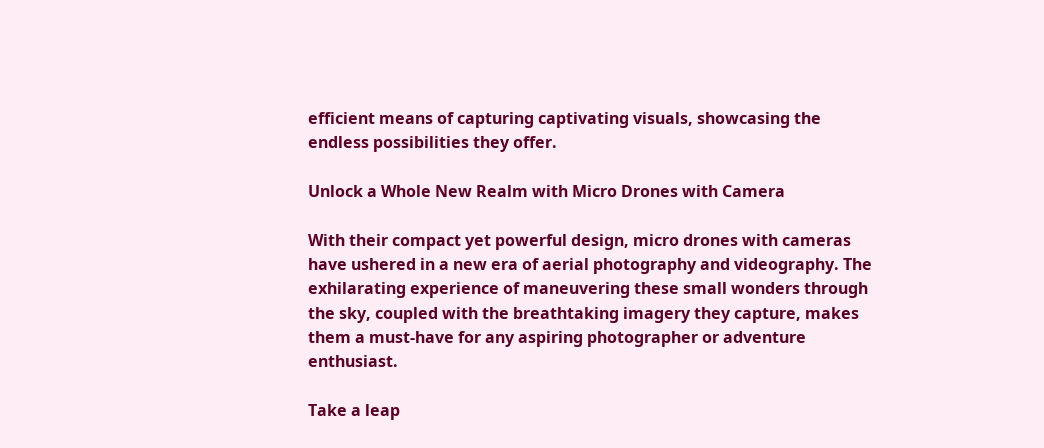efficient means of capturing captivating visuals, showcasing the endless possibilities they offer.

Unlock a Whole New Realm with Micro Drones with Camera

With their compact yet powerful design, micro drones with cameras have ushered in a new era of aerial photography and videography. The exhilarating experience of maneuvering these small wonders through the sky, coupled with the breathtaking imagery they capture, makes them a must-have for any aspiring photographer or adventure enthusiast.

Take a leap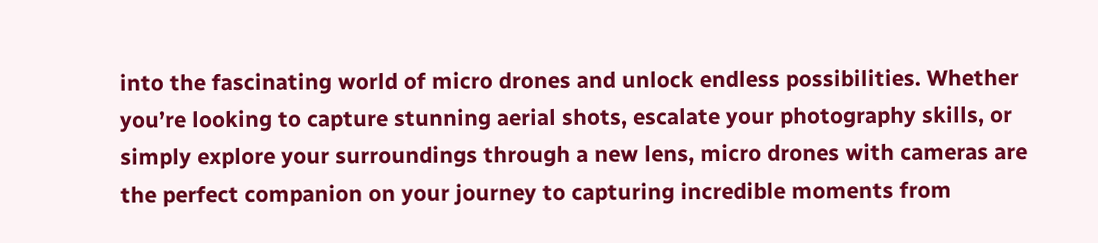into the fascinating world of micro drones and unlock endless possibilities. Whether you’re looking to capture stunning aerial shots, escalate your photography skills, or simply explore your surroundings through a new lens, micro drones with cameras are the perfect companion on your journey to capturing incredible moments from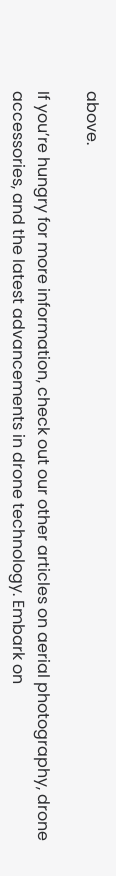above.

If you’re hungry for more information, check out our other articles on aerial photography, drone accessories, and the latest advancements in drone technology. Embark on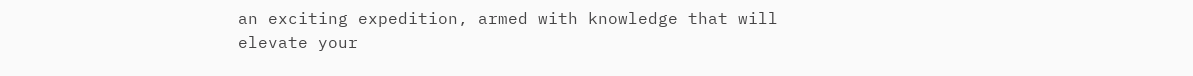an exciting expedition, armed with knowledge that will elevate your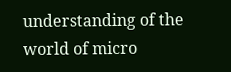understanding of the world of micro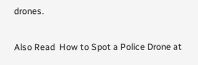drones.

Also Read  How to Spot a Police Drone at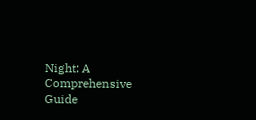Night: A Comprehensive Guide